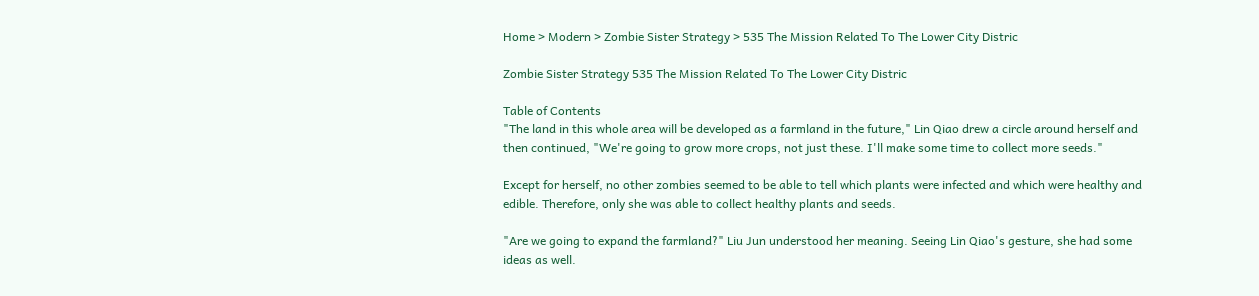Home > Modern > Zombie Sister Strategy > 535 The Mission Related To The Lower City Distric

Zombie Sister Strategy 535 The Mission Related To The Lower City Distric

Table of Contents
"The land in this whole area will be developed as a farmland in the future," Lin Qiao drew a circle around herself and then continued, "We're going to grow more crops, not just these. I'll make some time to collect more seeds."

Except for herself, no other zombies seemed to be able to tell which plants were infected and which were healthy and edible. Therefore, only she was able to collect healthy plants and seeds.

"Are we going to expand the farmland?" Liu Jun understood her meaning. Seeing Lin Qiao's gesture, she had some ideas as well.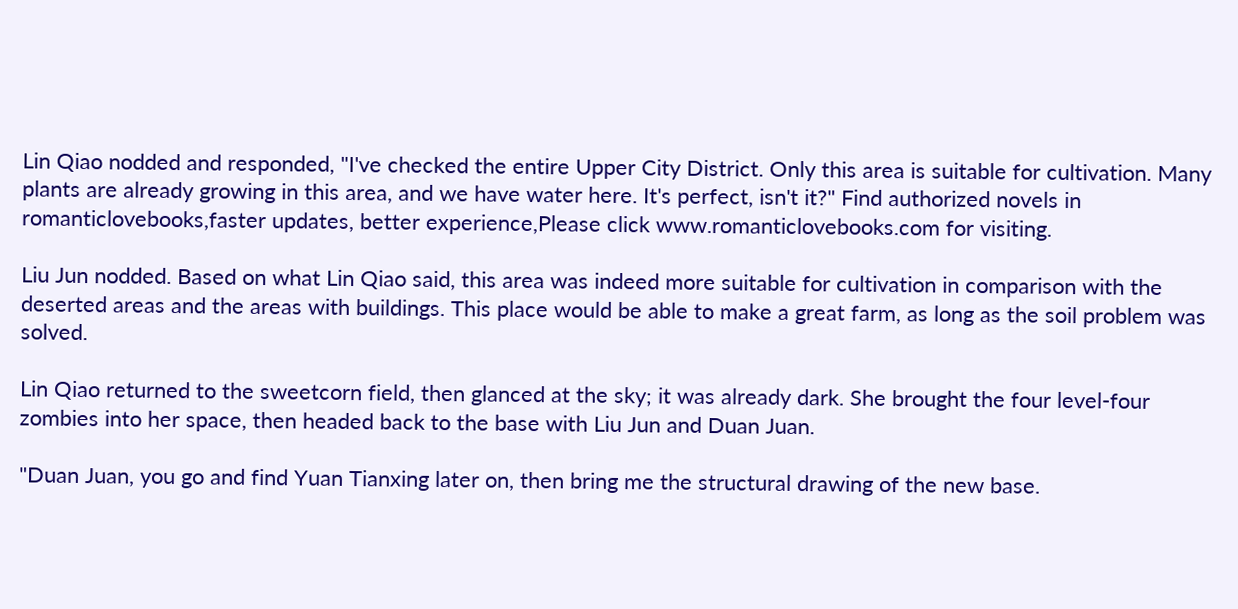Lin Qiao nodded and responded, "I've checked the entire Upper City District. Only this area is suitable for cultivation. Many plants are already growing in this area, and we have water here. It's perfect, isn't it?" Find authorized novels in romanticlovebooks,faster updates, better experience,Please click www.romanticlovebooks.com for visiting.

Liu Jun nodded. Based on what Lin Qiao said, this area was indeed more suitable for cultivation in comparison with the deserted areas and the areas with buildings. This place would be able to make a great farm, as long as the soil problem was solved.

Lin Qiao returned to the sweetcorn field, then glanced at the sky; it was already dark. She brought the four level-four zombies into her space, then headed back to the base with Liu Jun and Duan Juan.

"Duan Juan, you go and find Yuan Tianxing later on, then bring me the structural drawing of the new base.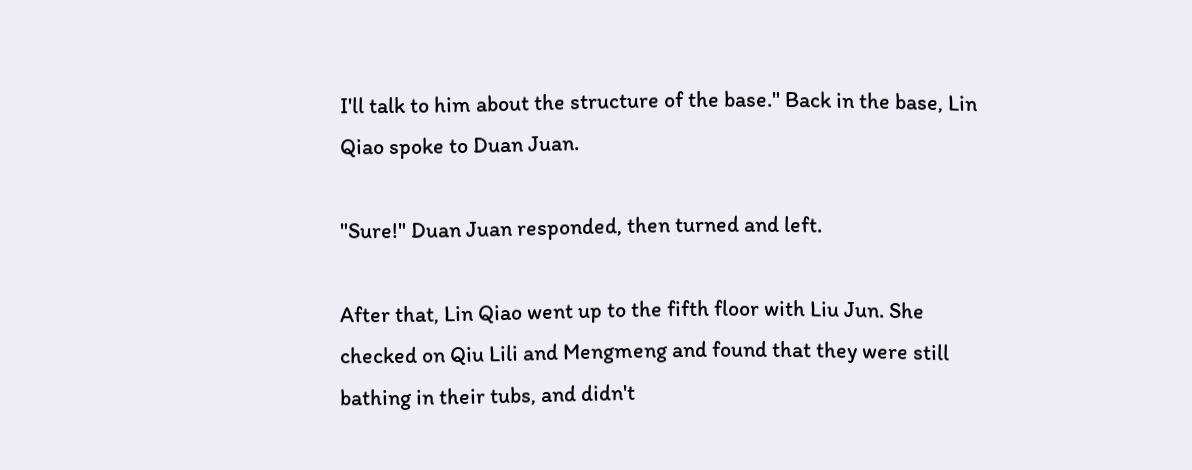I'll talk to him about the structure of the base." Back in the base, Lin Qiao spoke to Duan Juan.

"Sure!" Duan Juan responded, then turned and left.

After that, Lin Qiao went up to the fifth floor with Liu Jun. She checked on Qiu Lili and Mengmeng and found that they were still bathing in their tubs, and didn't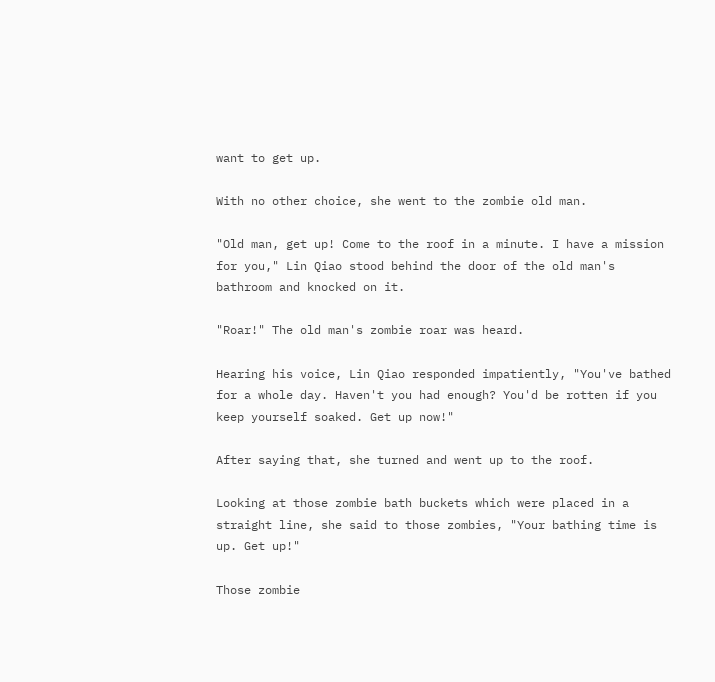want to get up.

With no other choice, she went to the zombie old man.

"Old man, get up! Come to the roof in a minute. I have a mission for you," Lin Qiao stood behind the door of the old man's bathroom and knocked on it.

"Roar!" The old man's zombie roar was heard.

Hearing his voice, Lin Qiao responded impatiently, "You've bathed for a whole day. Haven't you had enough? You'd be rotten if you keep yourself soaked. Get up now!"

After saying that, she turned and went up to the roof.

Looking at those zombie bath buckets which were placed in a straight line, she said to those zombies, "Your bathing time is up. Get up!"

Those zombie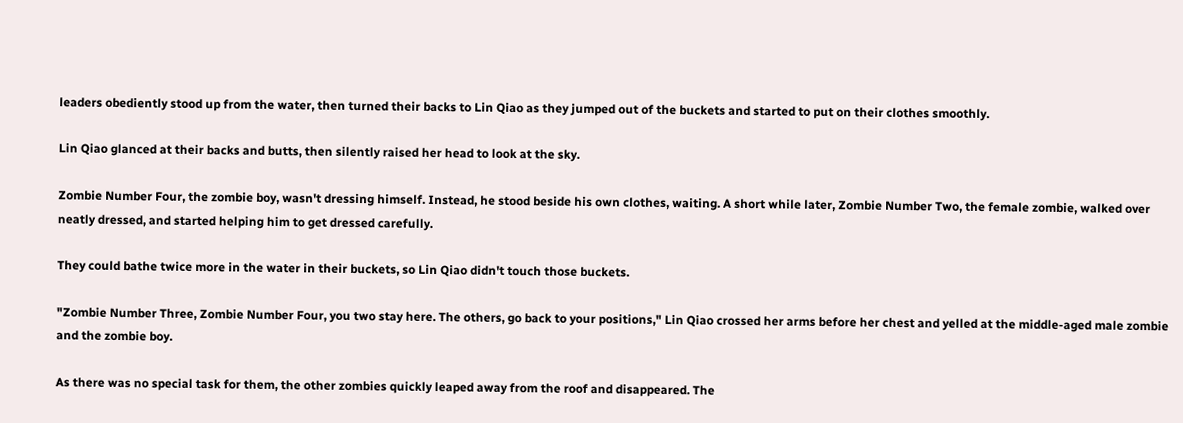leaders obediently stood up from the water, then turned their backs to Lin Qiao as they jumped out of the buckets and started to put on their clothes smoothly.

Lin Qiao glanced at their backs and butts, then silently raised her head to look at the sky.

Zombie Number Four, the zombie boy, wasn't dressing himself. Instead, he stood beside his own clothes, waiting. A short while later, Zombie Number Two, the female zombie, walked over neatly dressed, and started helping him to get dressed carefully.

They could bathe twice more in the water in their buckets, so Lin Qiao didn't touch those buckets.

"Zombie Number Three, Zombie Number Four, you two stay here. The others, go back to your positions," Lin Qiao crossed her arms before her chest and yelled at the middle-aged male zombie and the zombie boy.

As there was no special task for them, the other zombies quickly leaped away from the roof and disappeared. The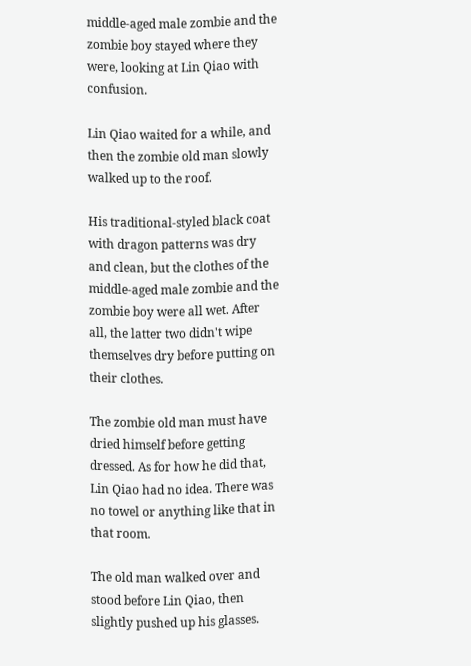middle-aged male zombie and the zombie boy stayed where they were, looking at Lin Qiao with confusion.

Lin Qiao waited for a while, and then the zombie old man slowly walked up to the roof.

His traditional-styled black coat with dragon patterns was dry and clean, but the clothes of the middle-aged male zombie and the zombie boy were all wet. After all, the latter two didn't wipe themselves dry before putting on their clothes.

The zombie old man must have dried himself before getting dressed. As for how he did that, Lin Qiao had no idea. There was no towel or anything like that in that room.

The old man walked over and stood before Lin Qiao, then slightly pushed up his glasses.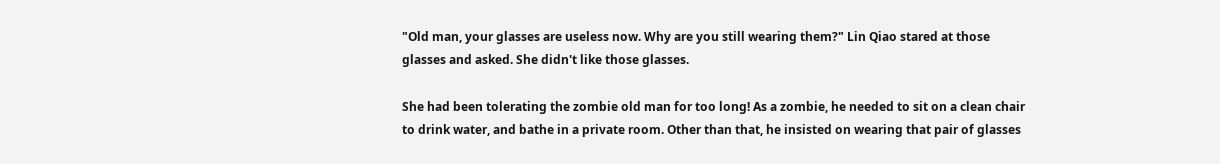"Old man, your glasses are useless now. Why are you still wearing them?" Lin Qiao stared at those glasses and asked. She didn't like those glasses.

She had been tolerating the zombie old man for too long! As a zombie, he needed to sit on a clean chair to drink water, and bathe in a private room. Other than that, he insisted on wearing that pair of glasses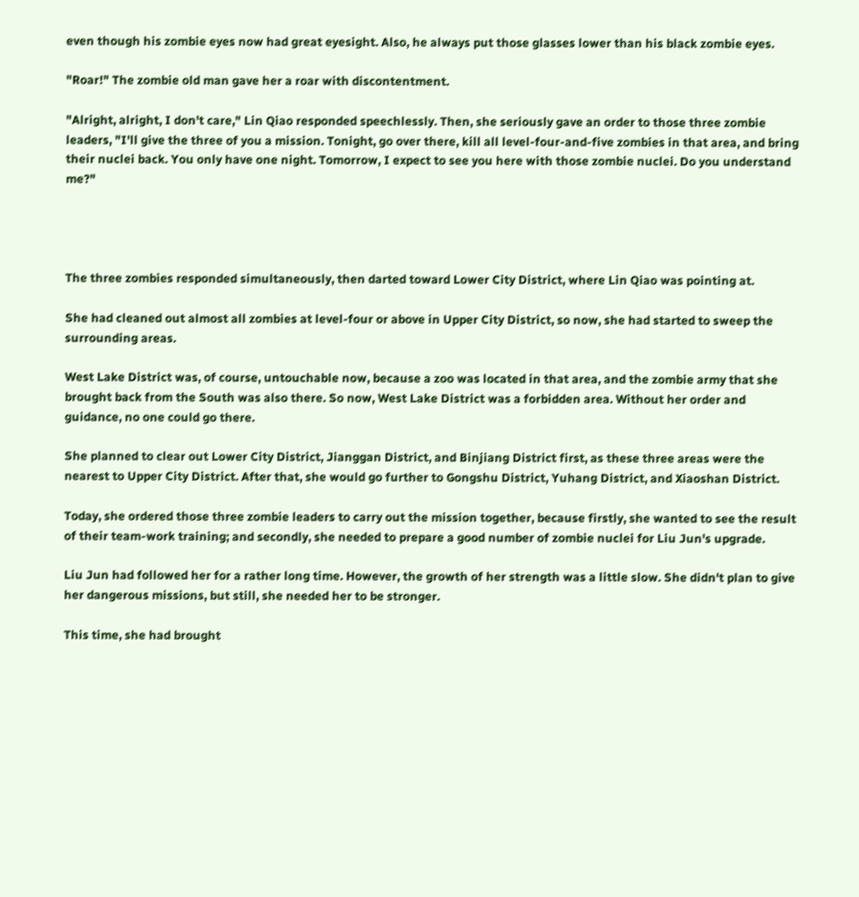even though his zombie eyes now had great eyesight. Also, he always put those glasses lower than his black zombie eyes.

"Roar!" The zombie old man gave her a roar with discontentment.

"Alright, alright, I don't care," Lin Qiao responded speechlessly. Then, she seriously gave an order to those three zombie leaders, "I'll give the three of you a mission. Tonight, go over there, kill all level-four-and-five zombies in that area, and bring their nuclei back. You only have one night. Tomorrow, I expect to see you here with those zombie nuclei. Do you understand me?"




The three zombies responded simultaneously, then darted toward Lower City District, where Lin Qiao was pointing at.

She had cleaned out almost all zombies at level-four or above in Upper City District, so now, she had started to sweep the surrounding areas.

West Lake District was, of course, untouchable now, because a zoo was located in that area, and the zombie army that she brought back from the South was also there. So now, West Lake District was a forbidden area. Without her order and guidance, no one could go there.

She planned to clear out Lower City District, Jianggan District, and Binjiang District first, as these three areas were the nearest to Upper City District. After that, she would go further to Gongshu District, Yuhang District, and Xiaoshan District.

Today, she ordered those three zombie leaders to carry out the mission together, because firstly, she wanted to see the result of their team-work training; and secondly, she needed to prepare a good number of zombie nuclei for Liu Jun's upgrade.

Liu Jun had followed her for a rather long time. However, the growth of her strength was a little slow. She didn't plan to give her dangerous missions, but still, she needed her to be stronger.

This time, she had brought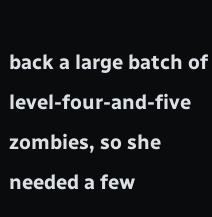back a large batch of level-four-and-five zombies, so she needed a few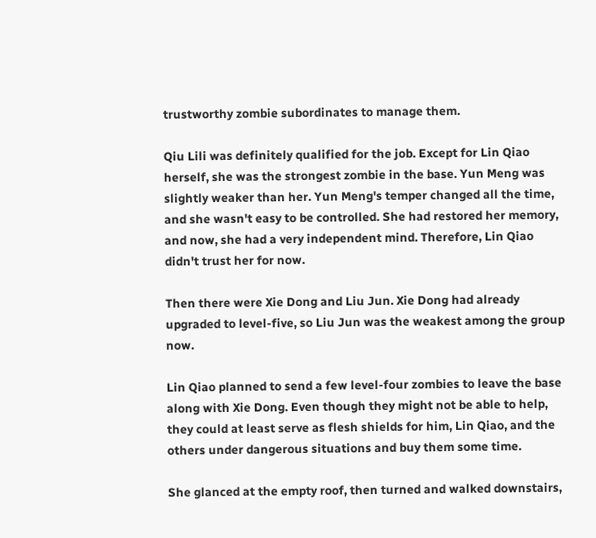trustworthy zombie subordinates to manage them.

Qiu Lili was definitely qualified for the job. Except for Lin Qiao herself, she was the strongest zombie in the base. Yun Meng was slightly weaker than her. Yun Meng's temper changed all the time, and she wasn't easy to be controlled. She had restored her memory, and now, she had a very independent mind. Therefore, Lin Qiao didn't trust her for now.

Then there were Xie Dong and Liu Jun. Xie Dong had already upgraded to level-five, so Liu Jun was the weakest among the group now.

Lin Qiao planned to send a few level-four zombies to leave the base along with Xie Dong. Even though they might not be able to help, they could at least serve as flesh shields for him, Lin Qiao, and the others under dangerous situations and buy them some time.

She glanced at the empty roof, then turned and walked downstairs,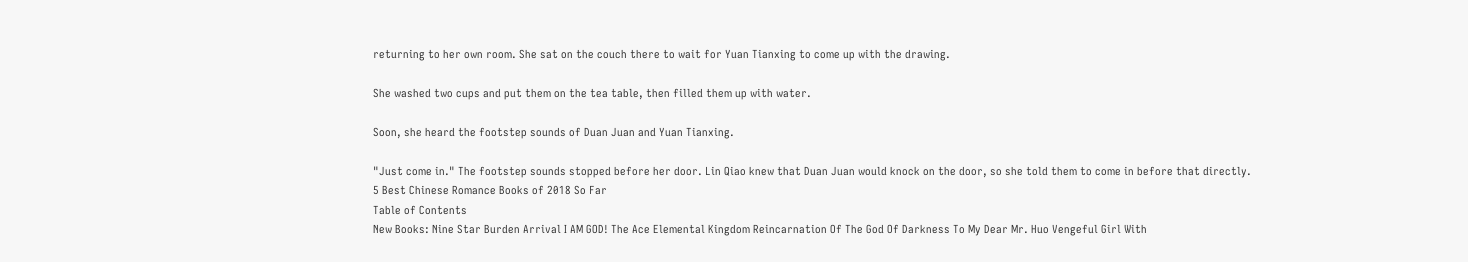returning to her own room. She sat on the couch there to wait for Yuan Tianxing to come up with the drawing.

She washed two cups and put them on the tea table, then filled them up with water.

Soon, she heard the footstep sounds of Duan Juan and Yuan Tianxing.

"Just come in." The footstep sounds stopped before her door. Lin Qiao knew that Duan Juan would knock on the door, so she told them to come in before that directly.
5 Best Chinese Romance Books of 2018 So Far
Table of Contents
New Books: Nine Star Burden Arrival I AM GOD! The Ace Elemental Kingdom Reincarnation Of The God Of Darkness To My Dear Mr. Huo Vengeful Girl With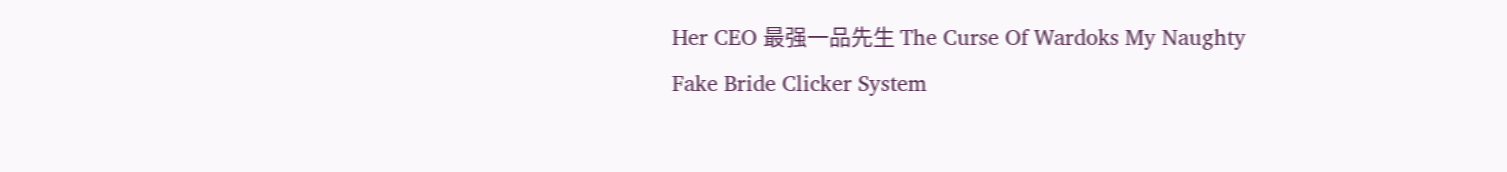Her CEO 最强一品先生 The Curse Of Wardoks My Naughty Fake Bride Clicker System